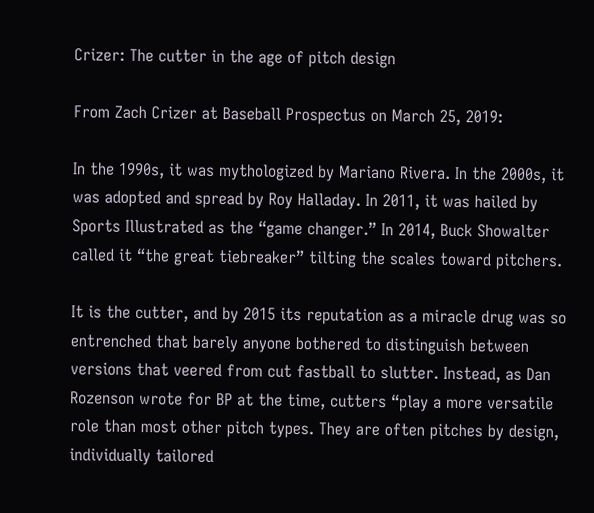Crizer: The cutter in the age of pitch design

From Zach Crizer at Baseball Prospectus on March 25, 2019:

In the 1990s, it was mythologized by Mariano Rivera. In the 2000s, it was adopted and spread by Roy Halladay. In 2011, it was hailed by Sports Illustrated as the “game changer.” In 2014, Buck Showalter called it “the great tiebreaker” tilting the scales toward pitchers.

It is the cutter, and by 2015 its reputation as a miracle drug was so entrenched that barely anyone bothered to distinguish between versions that veered from cut fastball to slutter. Instead, as Dan Rozenson wrote for BP at the time, cutters “play a more versatile role than most other pitch types. They are often pitches by design, individually tailored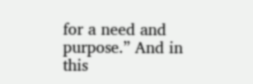for a need and purpose.” And in this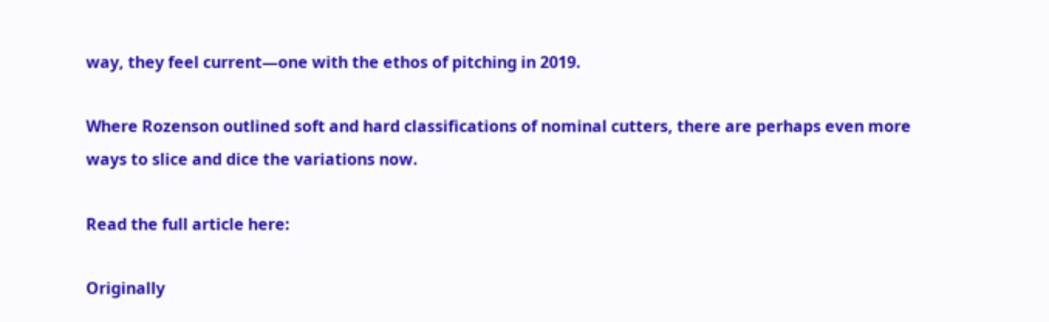way, they feel current—one with the ethos of pitching in 2019.

Where Rozenson outlined soft and hard classifications of nominal cutters, there are perhaps even more ways to slice and dice the variations now.

Read the full article here:

Originally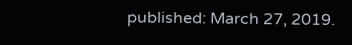published: March 27, 2019.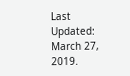Last Updated: March 27, 2019.